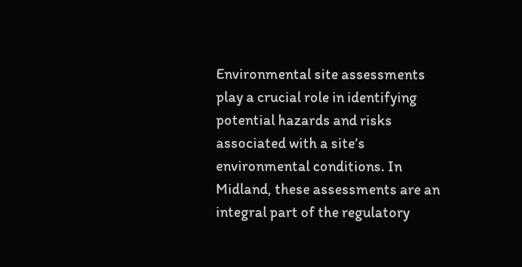Environmental site assessments play a crucial role in identifying potential hazards and risks associated with a site’s environmental conditions. In Midland, these assessments are an integral part of the regulatory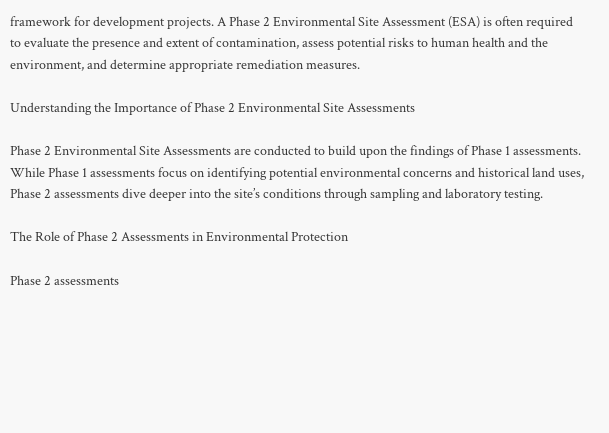framework for development projects. A Phase 2 Environmental Site Assessment (ESA) is often required to evaluate the presence and extent of contamination, assess potential risks to human health and the environment, and determine appropriate remediation measures.

Understanding the Importance of Phase 2 Environmental Site Assessments

Phase 2 Environmental Site Assessments are conducted to build upon the findings of Phase 1 assessments. While Phase 1 assessments focus on identifying potential environmental concerns and historical land uses, Phase 2 assessments dive deeper into the site’s conditions through sampling and laboratory testing.

The Role of Phase 2 Assessments in Environmental Protection

Phase 2 assessments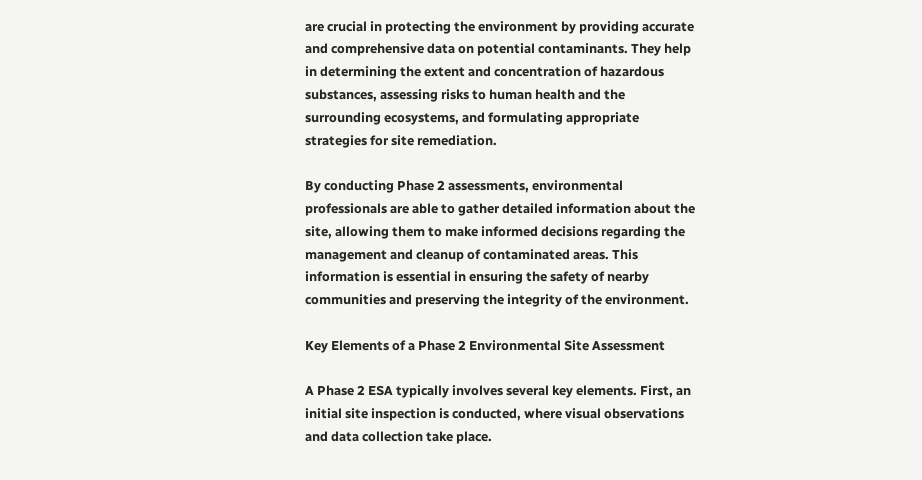are crucial in protecting the environment by providing accurate and comprehensive data on potential contaminants. They help in determining the extent and concentration of hazardous substances, assessing risks to human health and the surrounding ecosystems, and formulating appropriate strategies for site remediation.

By conducting Phase 2 assessments, environmental professionals are able to gather detailed information about the site, allowing them to make informed decisions regarding the management and cleanup of contaminated areas. This information is essential in ensuring the safety of nearby communities and preserving the integrity of the environment.

Key Elements of a Phase 2 Environmental Site Assessment

A Phase 2 ESA typically involves several key elements. First, an initial site inspection is conducted, where visual observations and data collection take place.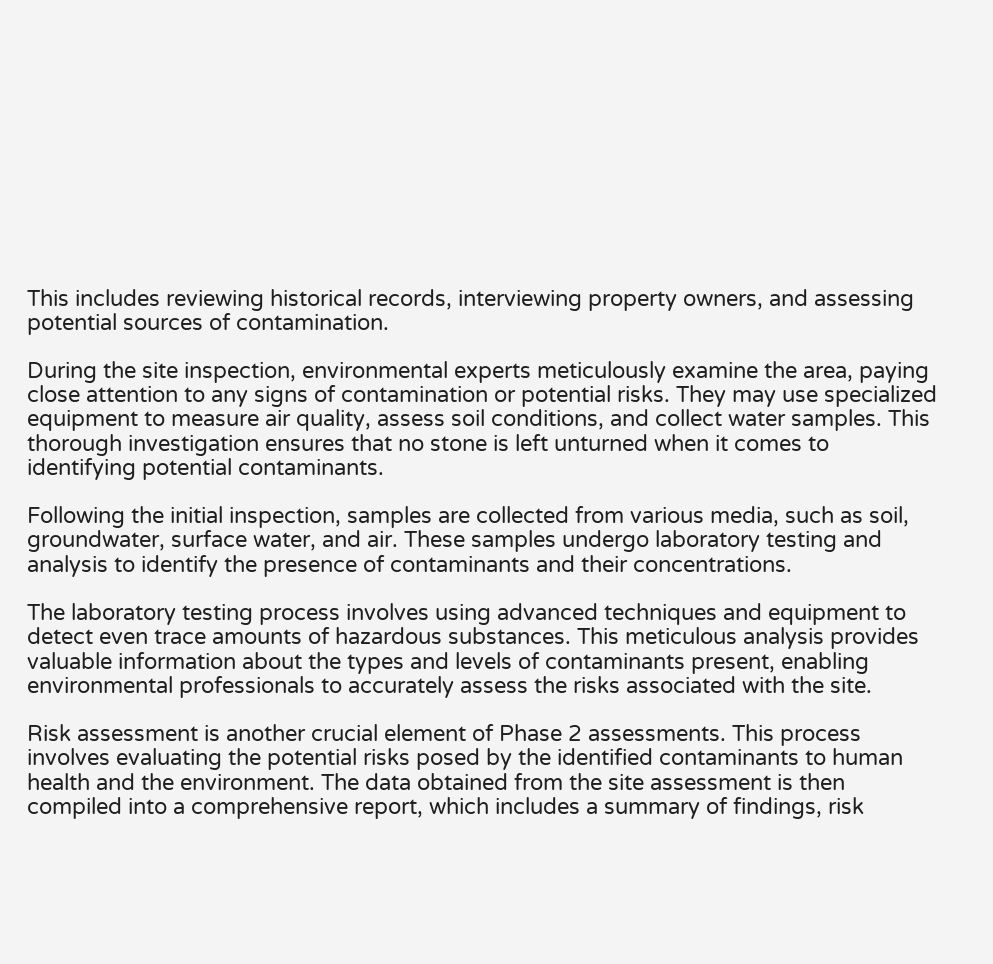This includes reviewing historical records, interviewing property owners, and assessing potential sources of contamination.

During the site inspection, environmental experts meticulously examine the area, paying close attention to any signs of contamination or potential risks. They may use specialized equipment to measure air quality, assess soil conditions, and collect water samples. This thorough investigation ensures that no stone is left unturned when it comes to identifying potential contaminants.

Following the initial inspection, samples are collected from various media, such as soil, groundwater, surface water, and air. These samples undergo laboratory testing and analysis to identify the presence of contaminants and their concentrations.

The laboratory testing process involves using advanced techniques and equipment to detect even trace amounts of hazardous substances. This meticulous analysis provides valuable information about the types and levels of contaminants present, enabling environmental professionals to accurately assess the risks associated with the site.

Risk assessment is another crucial element of Phase 2 assessments. This process involves evaluating the potential risks posed by the identified contaminants to human health and the environment. The data obtained from the site assessment is then compiled into a comprehensive report, which includes a summary of findings, risk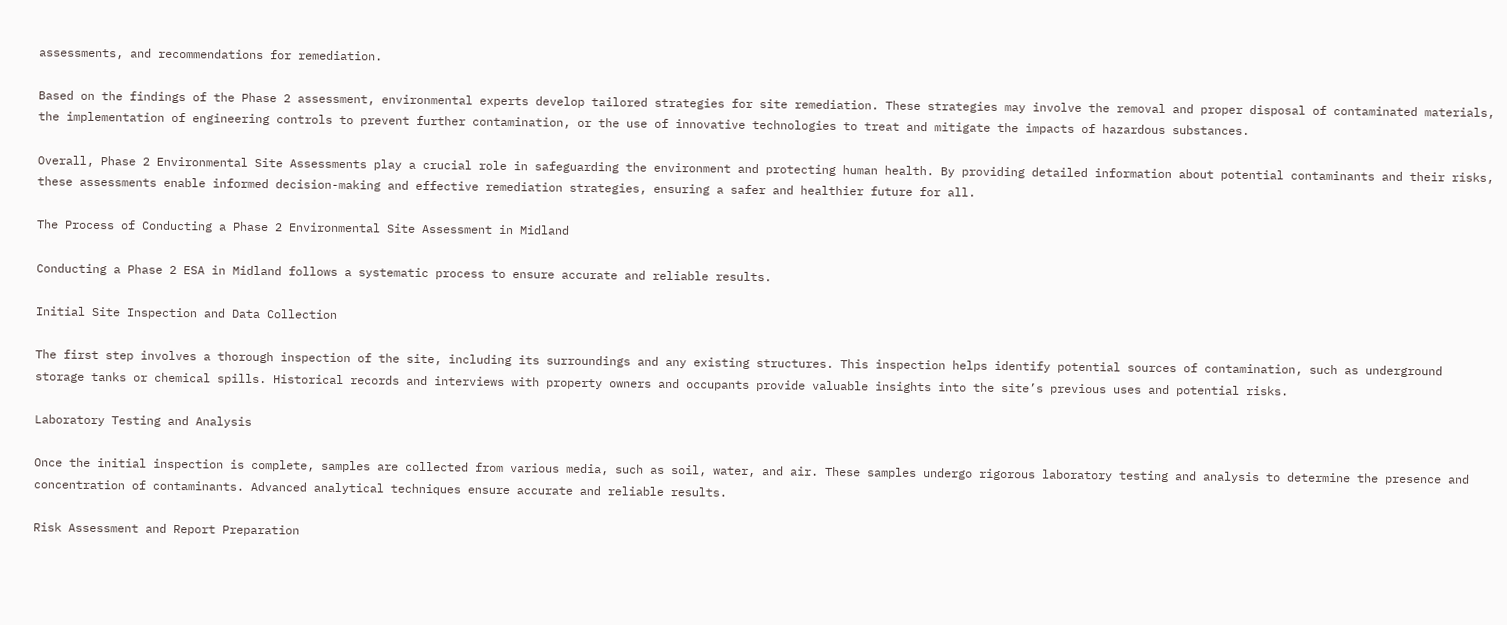assessments, and recommendations for remediation.

Based on the findings of the Phase 2 assessment, environmental experts develop tailored strategies for site remediation. These strategies may involve the removal and proper disposal of contaminated materials, the implementation of engineering controls to prevent further contamination, or the use of innovative technologies to treat and mitigate the impacts of hazardous substances.

Overall, Phase 2 Environmental Site Assessments play a crucial role in safeguarding the environment and protecting human health. By providing detailed information about potential contaminants and their risks, these assessments enable informed decision-making and effective remediation strategies, ensuring a safer and healthier future for all.

The Process of Conducting a Phase 2 Environmental Site Assessment in Midland

Conducting a Phase 2 ESA in Midland follows a systematic process to ensure accurate and reliable results.

Initial Site Inspection and Data Collection

The first step involves a thorough inspection of the site, including its surroundings and any existing structures. This inspection helps identify potential sources of contamination, such as underground storage tanks or chemical spills. Historical records and interviews with property owners and occupants provide valuable insights into the site’s previous uses and potential risks.

Laboratory Testing and Analysis

Once the initial inspection is complete, samples are collected from various media, such as soil, water, and air. These samples undergo rigorous laboratory testing and analysis to determine the presence and concentration of contaminants. Advanced analytical techniques ensure accurate and reliable results.

Risk Assessment and Report Preparation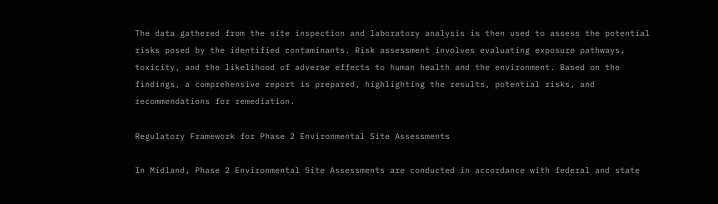The data gathered from the site inspection and laboratory analysis is then used to assess the potential risks posed by the identified contaminants. Risk assessment involves evaluating exposure pathways, toxicity, and the likelihood of adverse effects to human health and the environment. Based on the findings, a comprehensive report is prepared, highlighting the results, potential risks, and recommendations for remediation.

Regulatory Framework for Phase 2 Environmental Site Assessments

In Midland, Phase 2 Environmental Site Assessments are conducted in accordance with federal and state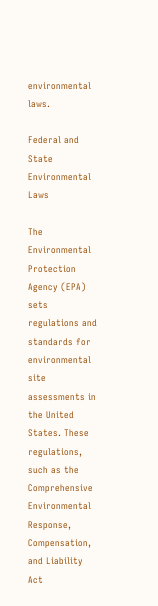environmental laws.

Federal and State Environmental Laws

The Environmental Protection Agency (EPA) sets regulations and standards for environmental site assessments in the United States. These regulations, such as the Comprehensive Environmental Response, Compensation, and Liability Act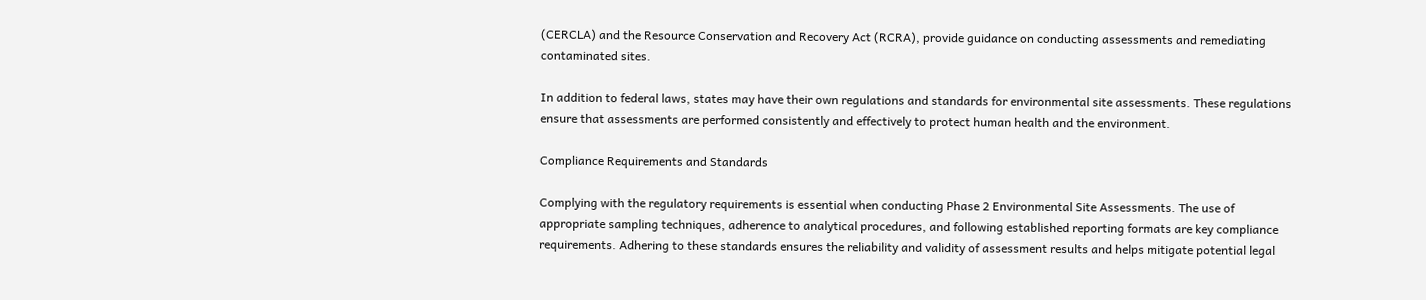(CERCLA) and the Resource Conservation and Recovery Act (RCRA), provide guidance on conducting assessments and remediating contaminated sites.

In addition to federal laws, states may have their own regulations and standards for environmental site assessments. These regulations ensure that assessments are performed consistently and effectively to protect human health and the environment.

Compliance Requirements and Standards

Complying with the regulatory requirements is essential when conducting Phase 2 Environmental Site Assessments. The use of appropriate sampling techniques, adherence to analytical procedures, and following established reporting formats are key compliance requirements. Adhering to these standards ensures the reliability and validity of assessment results and helps mitigate potential legal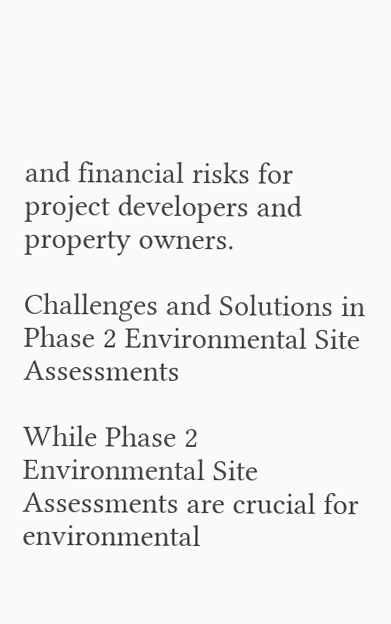and financial risks for project developers and property owners.

Challenges and Solutions in Phase 2 Environmental Site Assessments

While Phase 2 Environmental Site Assessments are crucial for environmental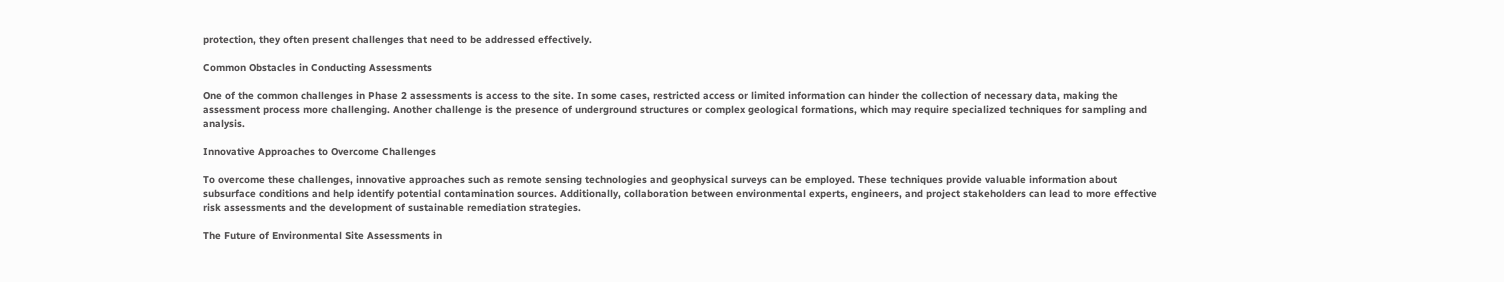protection, they often present challenges that need to be addressed effectively.

Common Obstacles in Conducting Assessments

One of the common challenges in Phase 2 assessments is access to the site. In some cases, restricted access or limited information can hinder the collection of necessary data, making the assessment process more challenging. Another challenge is the presence of underground structures or complex geological formations, which may require specialized techniques for sampling and analysis.

Innovative Approaches to Overcome Challenges

To overcome these challenges, innovative approaches such as remote sensing technologies and geophysical surveys can be employed. These techniques provide valuable information about subsurface conditions and help identify potential contamination sources. Additionally, collaboration between environmental experts, engineers, and project stakeholders can lead to more effective risk assessments and the development of sustainable remediation strategies.

The Future of Environmental Site Assessments in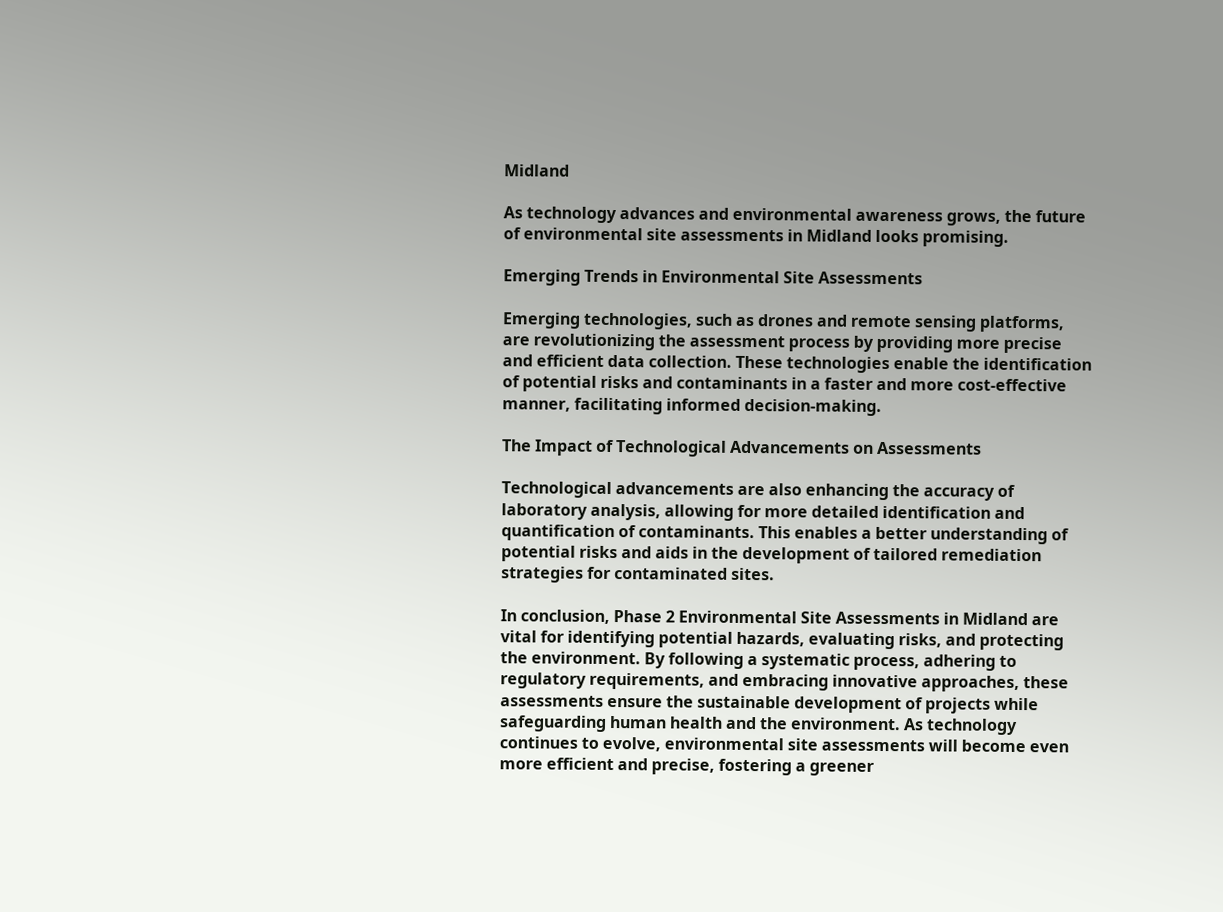Midland

As technology advances and environmental awareness grows, the future of environmental site assessments in Midland looks promising.

Emerging Trends in Environmental Site Assessments

Emerging technologies, such as drones and remote sensing platforms, are revolutionizing the assessment process by providing more precise and efficient data collection. These technologies enable the identification of potential risks and contaminants in a faster and more cost-effective manner, facilitating informed decision-making.

The Impact of Technological Advancements on Assessments

Technological advancements are also enhancing the accuracy of laboratory analysis, allowing for more detailed identification and quantification of contaminants. This enables a better understanding of potential risks and aids in the development of tailored remediation strategies for contaminated sites.

In conclusion, Phase 2 Environmental Site Assessments in Midland are vital for identifying potential hazards, evaluating risks, and protecting the environment. By following a systematic process, adhering to regulatory requirements, and embracing innovative approaches, these assessments ensure the sustainable development of projects while safeguarding human health and the environment. As technology continues to evolve, environmental site assessments will become even more efficient and precise, fostering a greener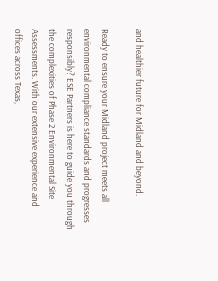and healthier future for Midland and beyond.

Ready to ensure your Midland project meets all environmental compliance standards and progresses responsibly? ESE Partners is here to guide you through the complexities of Phase 2 Environmental Site Assessments. With our extensive experience and offices across Texas,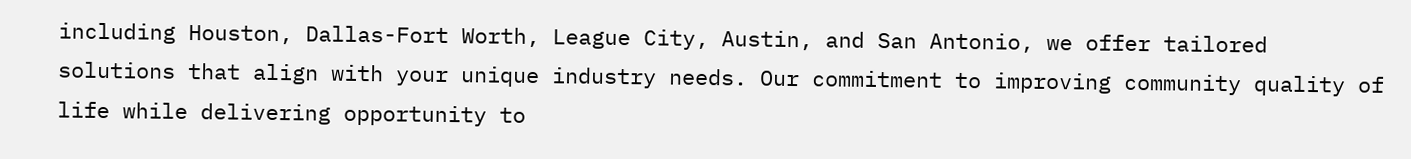including Houston, Dallas-Fort Worth, League City, Austin, and San Antonio, we offer tailored solutions that align with your unique industry needs. Our commitment to improving community quality of life while delivering opportunity to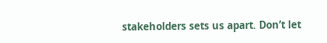stakeholders sets us apart. Don’t let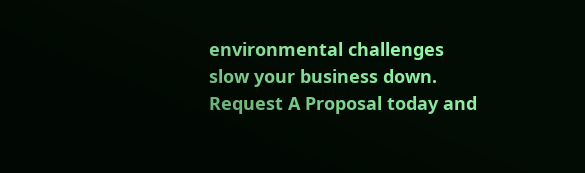environmental challenges slow your business down. Request A Proposal today and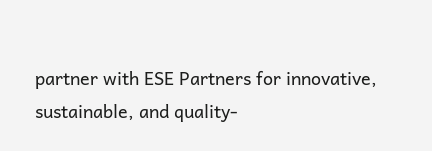partner with ESE Partners for innovative, sustainable, and quality-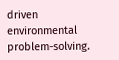driven environmental problem-solving.